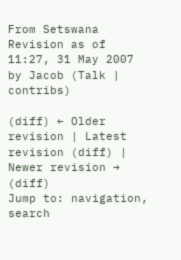From Setswana
Revision as of 11:27, 31 May 2007 by Jacob (Talk | contribs)

(diff) ← Older revision | Latest revision (diff) | Newer revision → (diff)
Jump to: navigation, search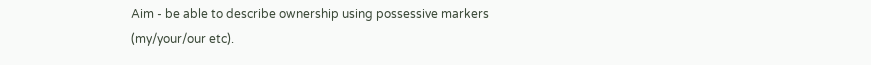Aim - be able to describe ownership using possessive markers (my/your/our etc).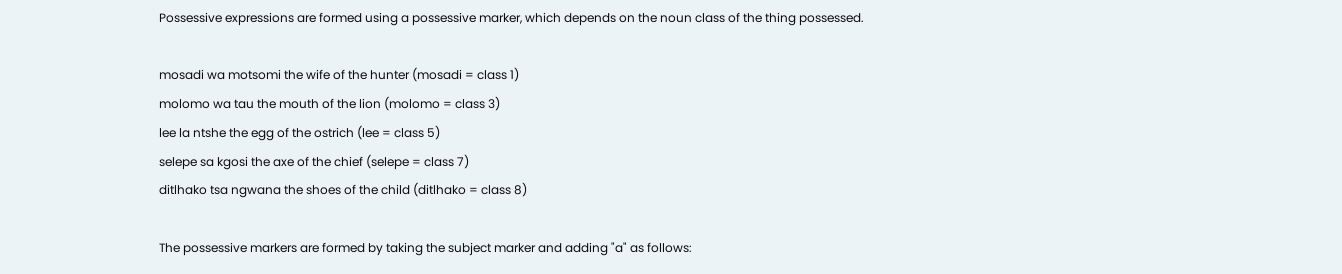Possessive expressions are formed using a possessive marker, which depends on the noun class of the thing possessed.

mosadi wa motsomi the wife of the hunter (mosadi = class 1)
molomo wa tau the mouth of the lion (molomo = class 3)
lee la ntshe the egg of the ostrich (lee = class 5)
selepe sa kgosi the axe of the chief (selepe = class 7)
ditlhako tsa ngwana the shoes of the child (ditlhako = class 8)

The possessive markers are formed by taking the subject marker and adding "a" as follows: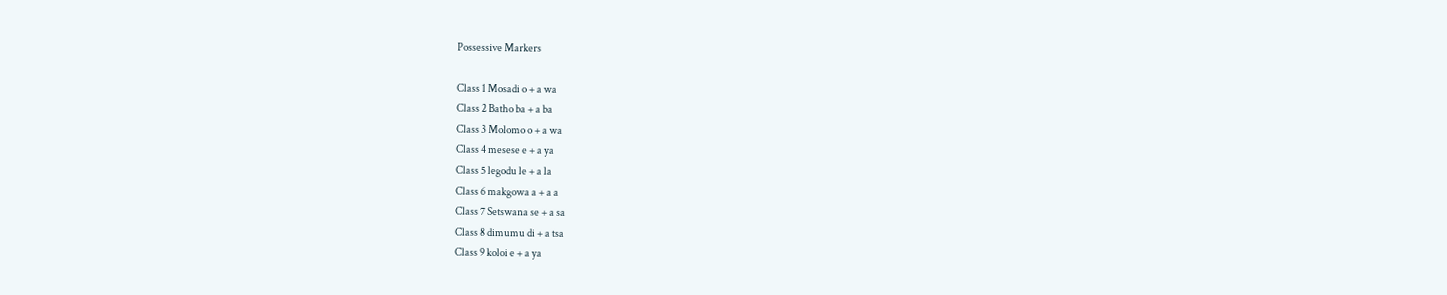Possessive Markers

Class 1 Mosadi o + a wa
Class 2 Batho ba + a ba
Class 3 Molomo o + a wa
Class 4 mesese e + a ya
Class 5 legodu le + a la
Class 6 makgowa a + a a
Class 7 Setswana se + a sa
Class 8 dimumu di + a tsa
Class 9 koloi e + a ya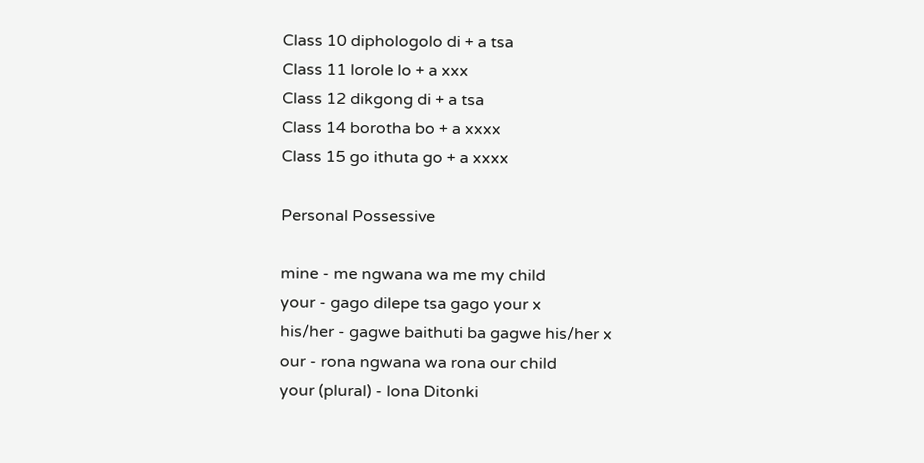Class 10 diphologolo di + a tsa
Class 11 lorole lo + a xxx
Class 12 dikgong di + a tsa
Class 14 borotha bo + a xxxx
Class 15 go ithuta go + a xxxx

Personal Possessive

mine - me ngwana wa me my child
your - gago dilepe tsa gago your x
his/her - gagwe baithuti ba gagwe his/her x
our - rona ngwana wa rona our child
your (plural) - lona Ditonki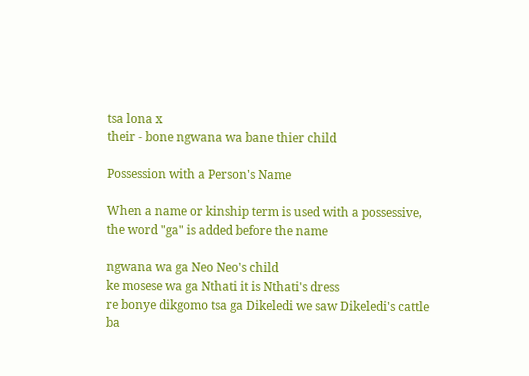tsa lona x
their - bone ngwana wa bane thier child

Possession with a Person's Name

When a name or kinship term is used with a possessive, the word "ga" is added before the name

ngwana wa ga Neo Neo's child
ke mosese wa ga Nthati it is Nthati's dress
re bonye dikgomo tsa ga Dikeledi we saw Dikeledi's cattle
ba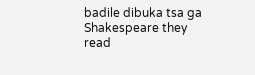badile dibuka tsa ga Shakespeare they read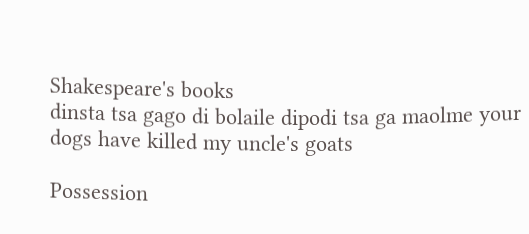Shakespeare's books
dinsta tsa gago di bolaile dipodi tsa ga maolme your dogs have killed my uncle's goats

Possession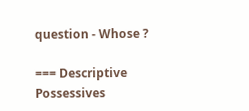question - Whose ?

=== Descriptive Possessives